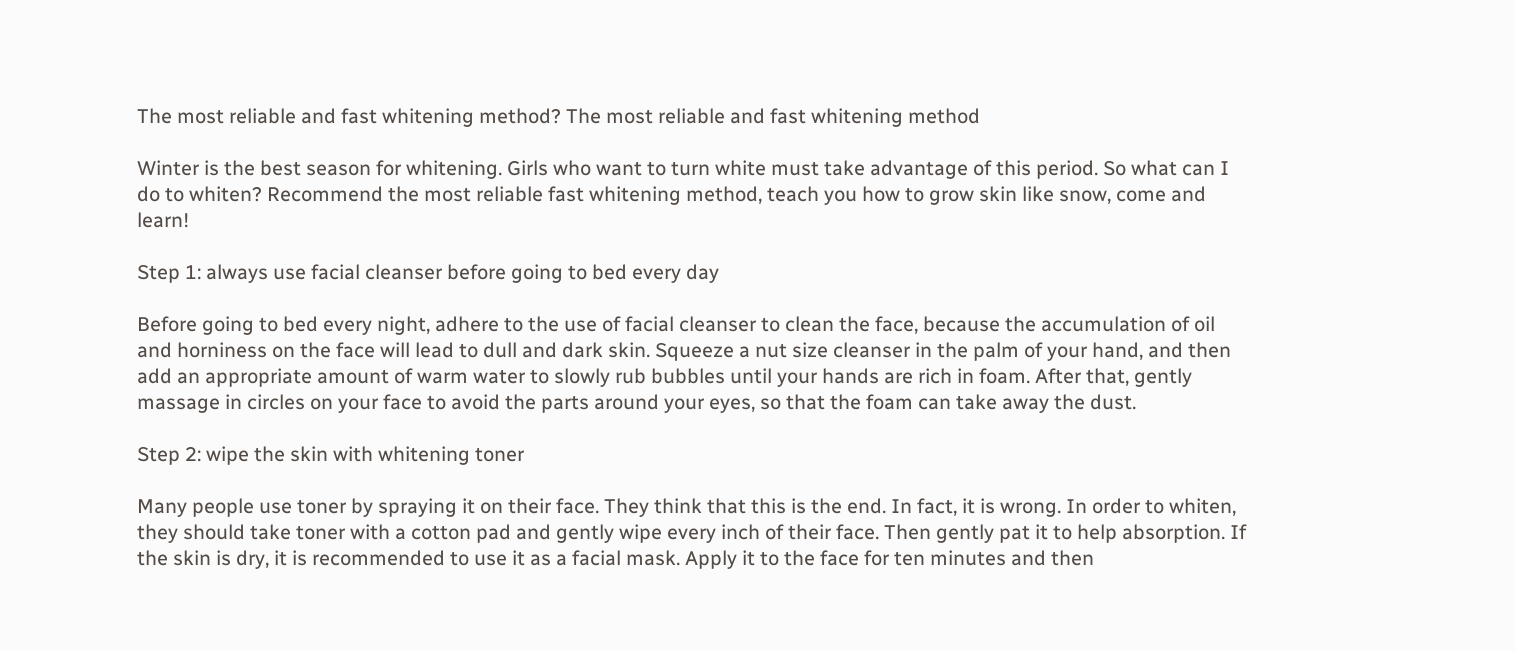The most reliable and fast whitening method? The most reliable and fast whitening method

Winter is the best season for whitening. Girls who want to turn white must take advantage of this period. So what can I do to whiten? Recommend the most reliable fast whitening method, teach you how to grow skin like snow, come and learn!

Step 1: always use facial cleanser before going to bed every day

Before going to bed every night, adhere to the use of facial cleanser to clean the face, because the accumulation of oil and horniness on the face will lead to dull and dark skin. Squeeze a nut size cleanser in the palm of your hand, and then add an appropriate amount of warm water to slowly rub bubbles until your hands are rich in foam. After that, gently massage in circles on your face to avoid the parts around your eyes, so that the foam can take away the dust.

Step 2: wipe the skin with whitening toner

Many people use toner by spraying it on their face. They think that this is the end. In fact, it is wrong. In order to whiten, they should take toner with a cotton pad and gently wipe every inch of their face. Then gently pat it to help absorption. If the skin is dry, it is recommended to use it as a facial mask. Apply it to the face for ten minutes and then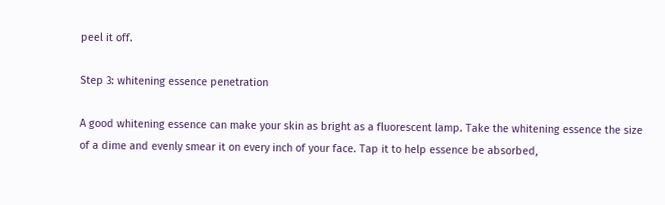peel it off.

Step 3: whitening essence penetration

A good whitening essence can make your skin as bright as a fluorescent lamp. Take the whitening essence the size of a dime and evenly smear it on every inch of your face. Tap it to help essence be absorbed,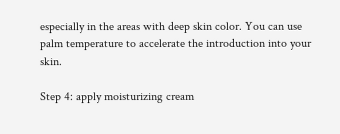especially in the areas with deep skin color. You can use palm temperature to accelerate the introduction into your skin.

Step 4: apply moisturizing cream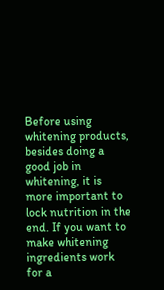Before using whitening products, besides doing a good job in whitening, it is more important to lock nutrition in the end. If you want to make whitening ingredients work for a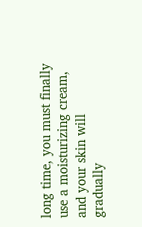long time, you must finally use a moisturizing cream, and your skin will gradually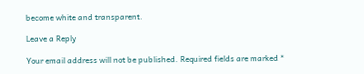become white and transparent.

Leave a Reply

Your email address will not be published. Required fields are marked *